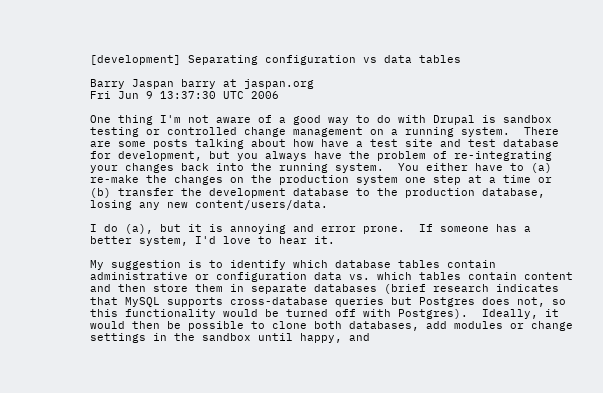[development] Separating configuration vs data tables

Barry Jaspan barry at jaspan.org
Fri Jun 9 13:37:30 UTC 2006

One thing I'm not aware of a good way to do with Drupal is sandbox
testing or controlled change management on a running system.  There
are some posts talking about how have a test site and test database
for development, but you always have the problem of re-integrating
your changes back into the running system.  You either have to (a)
re-make the changes on the production system one step at a time or
(b) transfer the development database to the production database,
losing any new content/users/data.

I do (a), but it is annoying and error prone.  If someone has a
better system, I'd love to hear it.

My suggestion is to identify which database tables contain
administrative or configuration data vs. which tables contain content
and then store them in separate databases (brief research indicates
that MySQL supports cross-database queries but Postgres does not, so
this functionality would be turned off with Postgres).  Ideally, it
would then be possible to clone both databases, add modules or change
settings in the sandbox until happy, and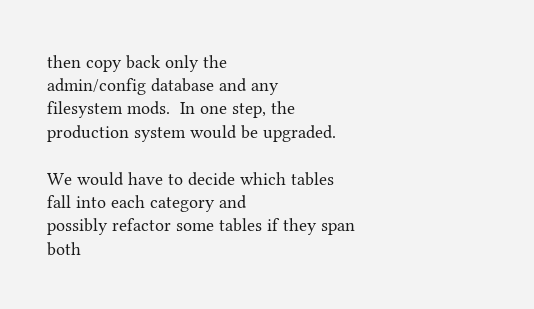then copy back only the
admin/config database and any filesystem mods.  In one step, the
production system would be upgraded.

We would have to decide which tables fall into each category and
possibly refactor some tables if they span both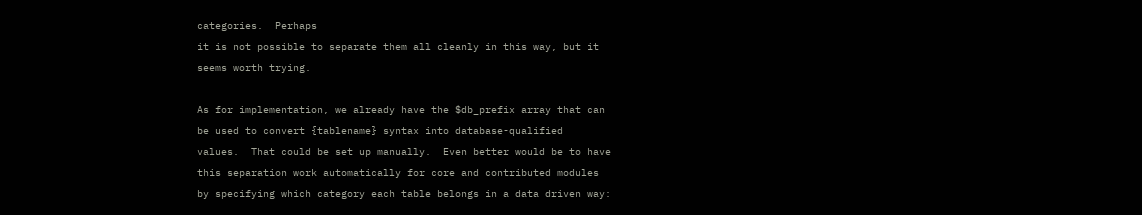categories.  Perhaps
it is not possible to separate them all cleanly in this way, but it
seems worth trying.

As for implementation, we already have the $db_prefix array that can
be used to convert {tablename} syntax into database-qualified
values.  That could be set up manually.  Even better would be to have
this separation work automatically for core and contributed modules
by specifying which category each table belongs in a data driven way: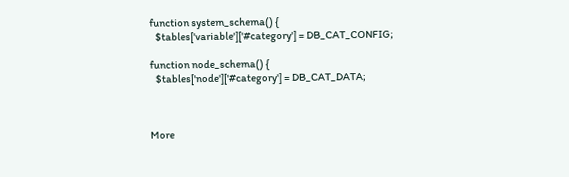function system_schema() {
   $tables['variable']['#category'] = DB_CAT_CONFIG;

function node_schema() {
   $tables['node']['#category'] = DB_CAT_DATA;



More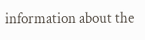information about the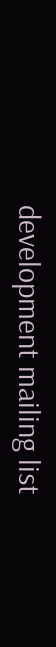development mailing list